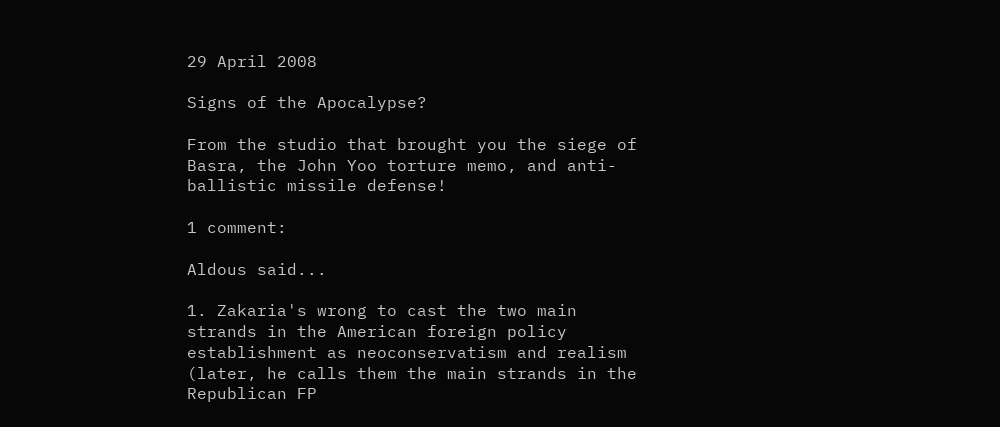29 April 2008

Signs of the Apocalypse?

From the studio that brought you the siege of Basra, the John Yoo torture memo, and anti-ballistic missile defense!

1 comment:

Aldous said...

1. Zakaria's wrong to cast the two main strands in the American foreign policy establishment as neoconservatism and realism (later, he calls them the main strands in the Republican FP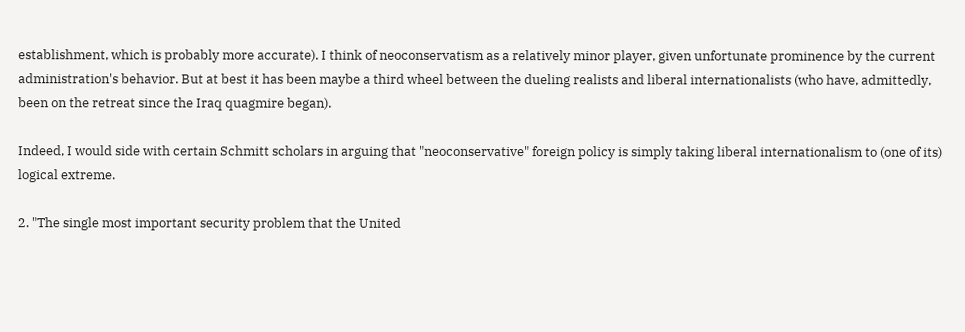establishment, which is probably more accurate). I think of neoconservatism as a relatively minor player, given unfortunate prominence by the current administration's behavior. But at best it has been maybe a third wheel between the dueling realists and liberal internationalists (who have, admittedly, been on the retreat since the Iraq quagmire began).

Indeed, I would side with certain Schmitt scholars in arguing that "neoconservative" foreign policy is simply taking liberal internationalism to (one of its) logical extreme.

2. "The single most important security problem that the United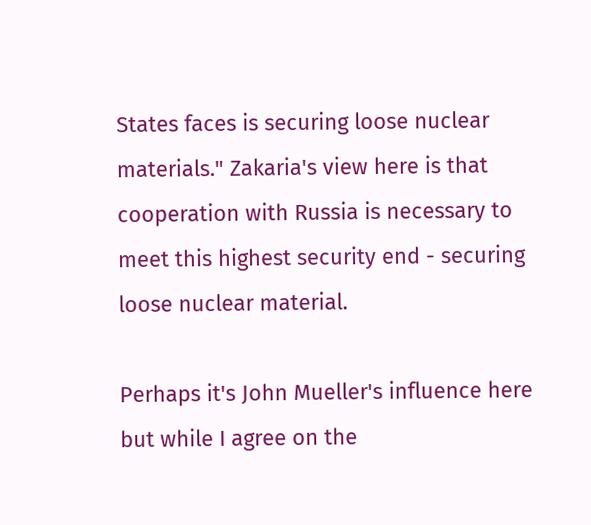States faces is securing loose nuclear materials." Zakaria's view here is that cooperation with Russia is necessary to meet this highest security end - securing loose nuclear material.

Perhaps it's John Mueller's influence here but while I agree on the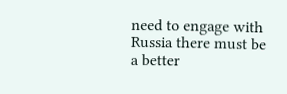need to engage with Russia there must be a better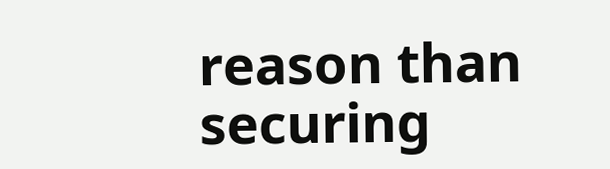reason than securing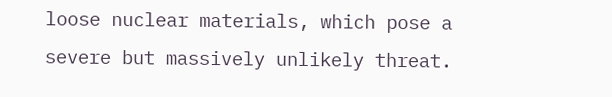loose nuclear materials, which pose a severe but massively unlikely threat.